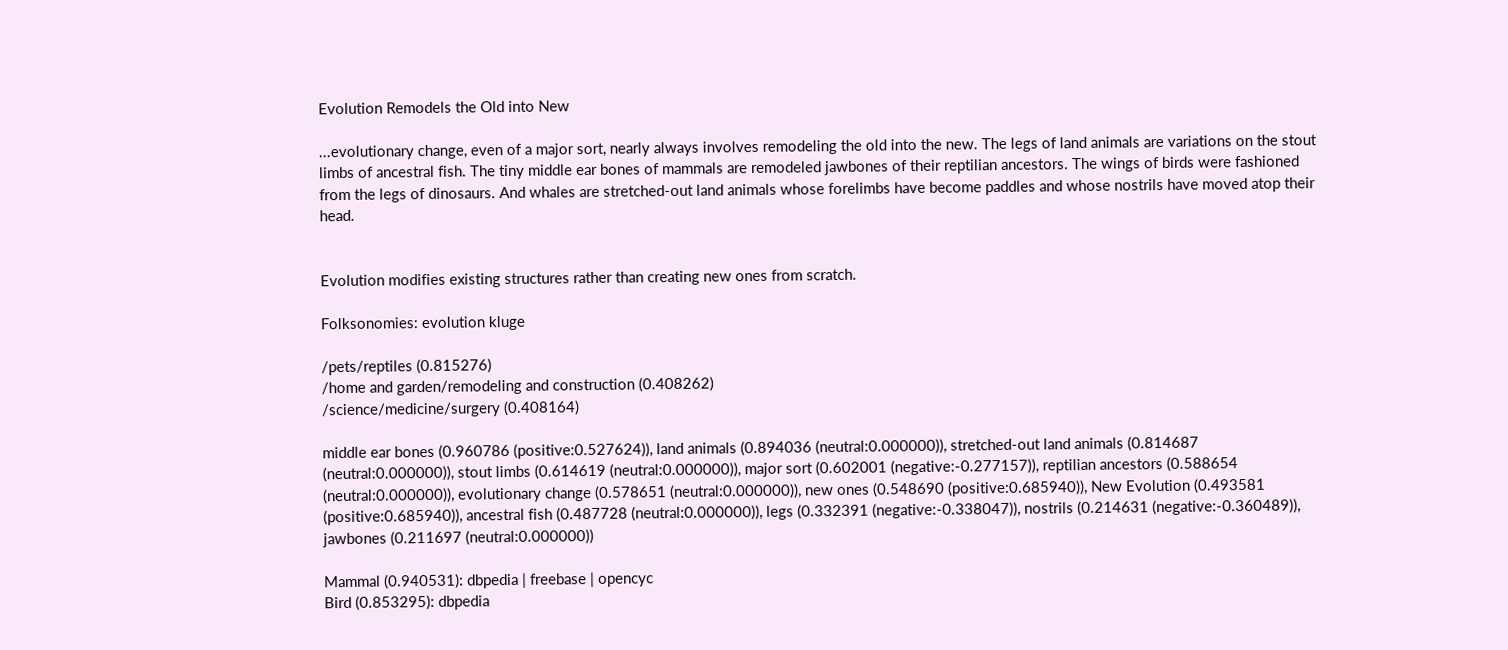Evolution Remodels the Old into New

...evolutionary change, even of a major sort, nearly always involves remodeling the old into the new. The legs of land animals are variations on the stout limbs of ancestral fish. The tiny middle ear bones of mammals are remodeled jawbones of their reptilian ancestors. The wings of birds were fashioned from the legs of dinosaurs. And whales are stretched-out land animals whose forelimbs have become paddles and whose nostrils have moved atop their head.


Evolution modifies existing structures rather than creating new ones from scratch.

Folksonomies: evolution kluge

/pets/reptiles (0.815276)
/home and garden/remodeling and construction (0.408262)
/science/medicine/surgery (0.408164)

middle ear bones (0.960786 (positive:0.527624)), land animals (0.894036 (neutral:0.000000)), stretched-out land animals (0.814687 (neutral:0.000000)), stout limbs (0.614619 (neutral:0.000000)), major sort (0.602001 (negative:-0.277157)), reptilian ancestors (0.588654 (neutral:0.000000)), evolutionary change (0.578651 (neutral:0.000000)), new ones (0.548690 (positive:0.685940)), New Evolution (0.493581 (positive:0.685940)), ancestral fish (0.487728 (neutral:0.000000)), legs (0.332391 (negative:-0.338047)), nostrils (0.214631 (negative:-0.360489)), jawbones (0.211697 (neutral:0.000000))

Mammal (0.940531): dbpedia | freebase | opencyc
Bird (0.853295): dbpedia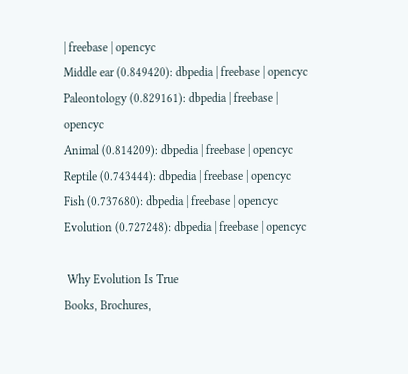| freebase | opencyc
Middle ear (0.849420): dbpedia | freebase | opencyc
Paleontology (0.829161): dbpedia | freebase | opencyc
Animal (0.814209): dbpedia | freebase | opencyc
Reptile (0.743444): dbpedia | freebase | opencyc
Fish (0.737680): dbpedia | freebase | opencyc
Evolution (0.727248): dbpedia | freebase | opencyc

 Why Evolution Is True
Books, Brochures,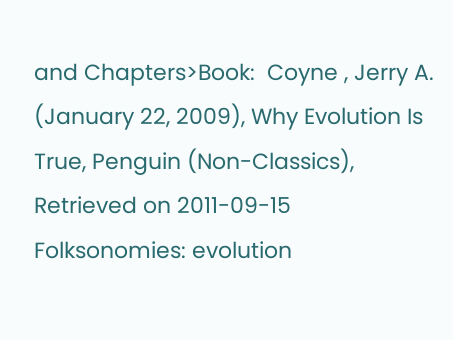and Chapters>Book:  Coyne , Jerry A. (January 22, 2009), Why Evolution Is True, Penguin (Non-Classics), Retrieved on 2011-09-15
Folksonomies: evolution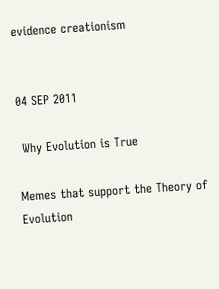evidence creationism


04 SEP 2011

 Why Evolution is True

Memes that support the Theory of Evolution